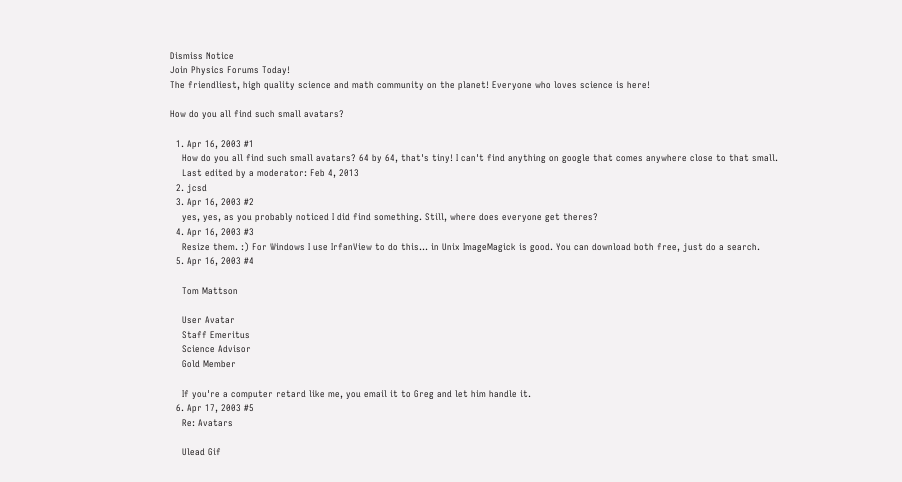Dismiss Notice
Join Physics Forums Today!
The friendliest, high quality science and math community on the planet! Everyone who loves science is here!

How do you all find such small avatars?

  1. Apr 16, 2003 #1
    How do you all find such small avatars? 64 by 64, that's tiny! I can't find anything on google that comes anywhere close to that small.
    Last edited by a moderator: Feb 4, 2013
  2. jcsd
  3. Apr 16, 2003 #2
    yes, yes, as you probably noticed I did find something. Still, where does everyone get theres?
  4. Apr 16, 2003 #3
    Resize them. :) For Windows I use IrfanView to do this... in Unix ImageMagick is good. You can download both free, just do a search.
  5. Apr 16, 2003 #4

    Tom Mattson

    User Avatar
    Staff Emeritus
    Science Advisor
    Gold Member

    If you're a computer retard like me, you email it to Greg and let him handle it.
  6. Apr 17, 2003 #5
    Re: Avatars

    Ulead Gif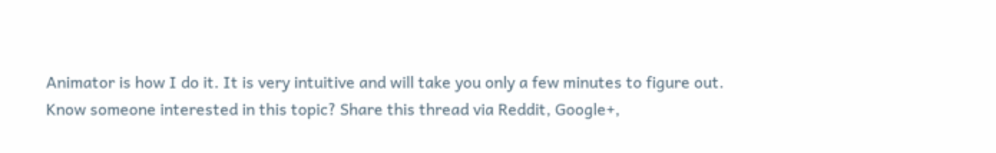Animator is how I do it. It is very intuitive and will take you only a few minutes to figure out.
Know someone interested in this topic? Share this thread via Reddit, Google+,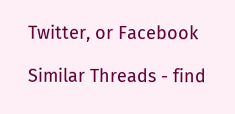Twitter, or Facebook

Similar Threads - find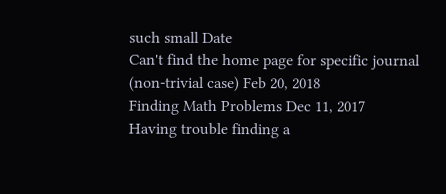such small Date
Can't find the home page for specific journal (non-trivial case) Feb 20, 2018
Finding Math Problems Dec 11, 2017
Having trouble finding a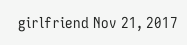girlfriend Nov 21, 2017